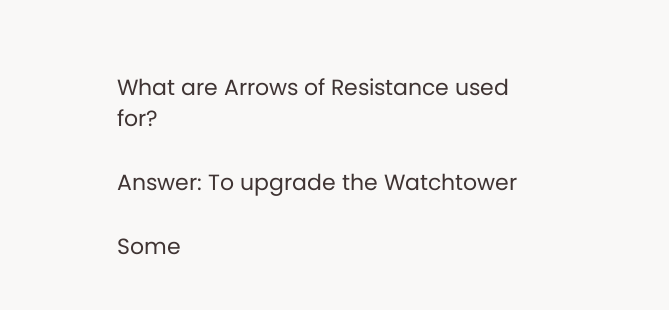What are Arrows of Resistance used for?

Answer: To upgrade the Watchtower

Some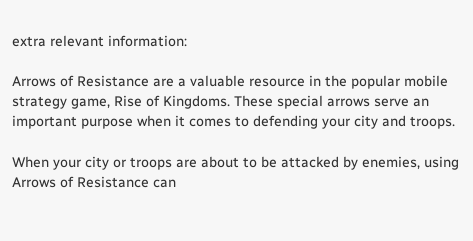extra relevant information:

Arrows of Resistance are a valuable resource in the popular mobile strategy game, Rise of Kingdoms. These special arrows serve an important purpose when it comes to defending your city and troops.

When your city or troops are about to be attacked by enemies, using Arrows of Resistance can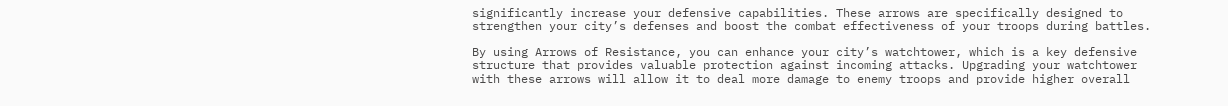significantly increase your defensive capabilities. These arrows are specifically designed to strengthen your city’s defenses and boost the combat effectiveness of your troops during battles.

By using Arrows of Resistance, you can enhance your city’s watchtower, which is a key defensive structure that provides valuable protection against incoming attacks. Upgrading your watchtower with these arrows will allow it to deal more damage to enemy troops and provide higher overall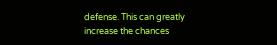defense. This can greatly increase the chances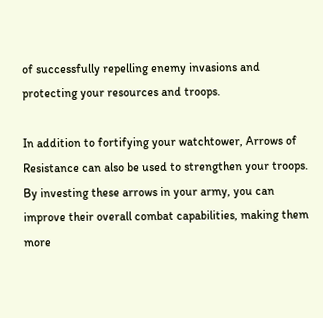of successfully repelling enemy invasions and protecting your resources and troops.

In addition to fortifying your watchtower, Arrows of Resistance can also be used to strengthen your troops. By investing these arrows in your army, you can improve their overall combat capabilities, making them more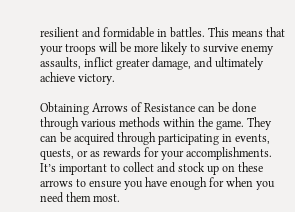resilient and formidable in battles. This means that your troops will be more likely to survive enemy assaults, inflict greater damage, and ultimately achieve victory.

Obtaining Arrows of Resistance can be done through various methods within the game. They can be acquired through participating in events, quests, or as rewards for your accomplishments. It’s important to collect and stock up on these arrows to ensure you have enough for when you need them most.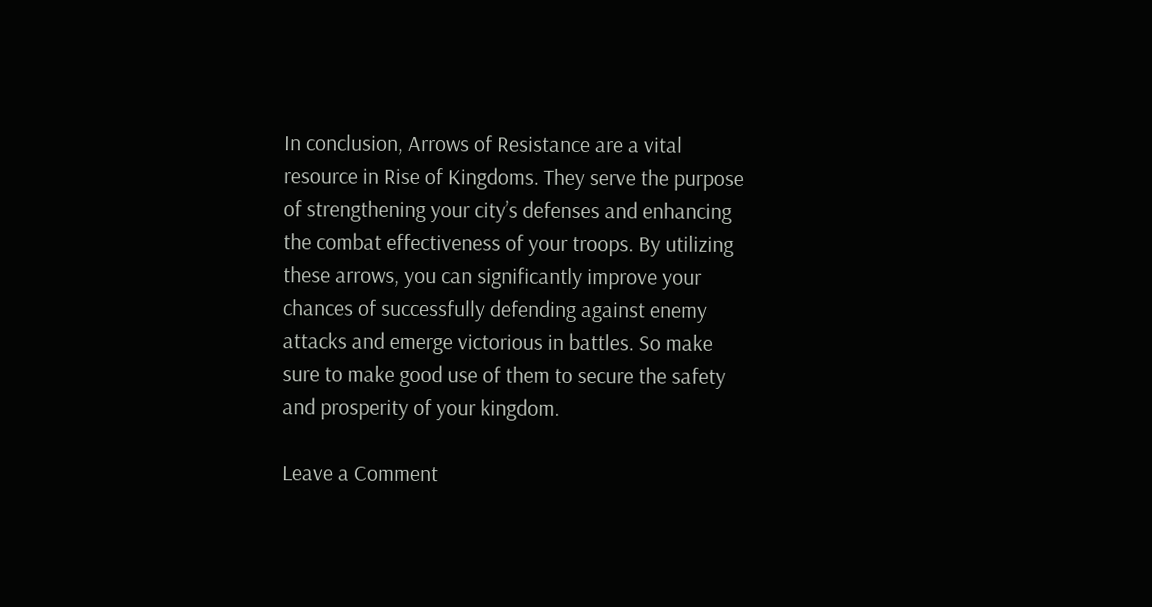In conclusion, Arrows of Resistance are a vital resource in Rise of Kingdoms. They serve the purpose of strengthening your city’s defenses and enhancing the combat effectiveness of your troops. By utilizing these arrows, you can significantly improve your chances of successfully defending against enemy attacks and emerge victorious in battles. So make sure to make good use of them to secure the safety and prosperity of your kingdom.

Leave a Comment